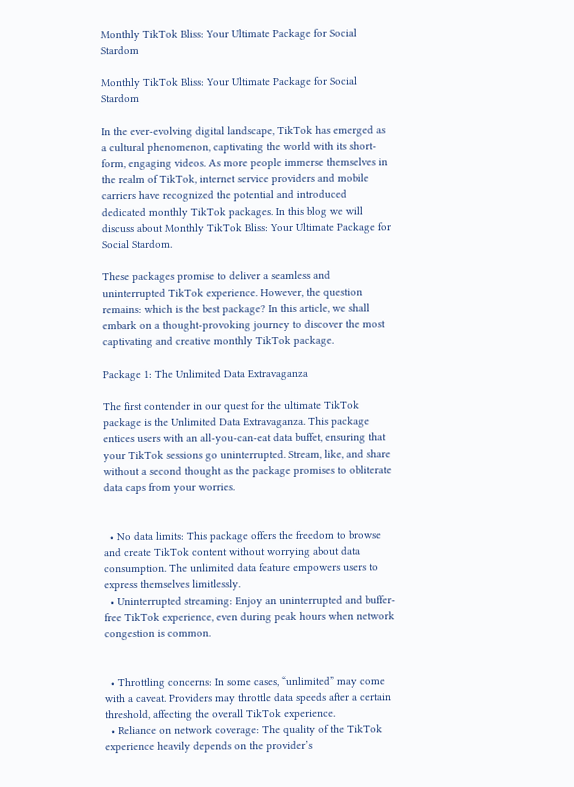Monthly TikTok Bliss: Your Ultimate Package for Social Stardom

Monthly TikTok Bliss: Your Ultimate Package for Social Stardom

In the ever-evolving digital landscape, TikTok has emerged as a cultural phenomenon, captivating the world with its short-form, engaging videos. As more people immerse themselves in the realm of TikTok, internet service providers and mobile carriers have recognized the potential and introduced dedicated monthly TikTok packages. In this blog we will discuss about Monthly TikTok Bliss: Your Ultimate Package for Social Stardom.

These packages promise to deliver a seamless and uninterrupted TikTok experience. However, the question remains: which is the best package? In this article, we shall embark on a thought-provoking journey to discover the most captivating and creative monthly TikTok package.

Package 1: The Unlimited Data Extravaganza

The first contender in our quest for the ultimate TikTok package is the Unlimited Data Extravaganza. This package entices users with an all-you-can-eat data buffet, ensuring that your TikTok sessions go uninterrupted. Stream, like, and share without a second thought as the package promises to obliterate data caps from your worries.


  • No data limits: This package offers the freedom to browse and create TikTok content without worrying about data consumption. The unlimited data feature empowers users to express themselves limitlessly.
  • Uninterrupted streaming: Enjoy an uninterrupted and buffer-free TikTok experience, even during peak hours when network congestion is common.


  • Throttling concerns: In some cases, “unlimited” may come with a caveat. Providers may throttle data speeds after a certain threshold, affecting the overall TikTok experience.
  • Reliance on network coverage: The quality of the TikTok experience heavily depends on the provider’s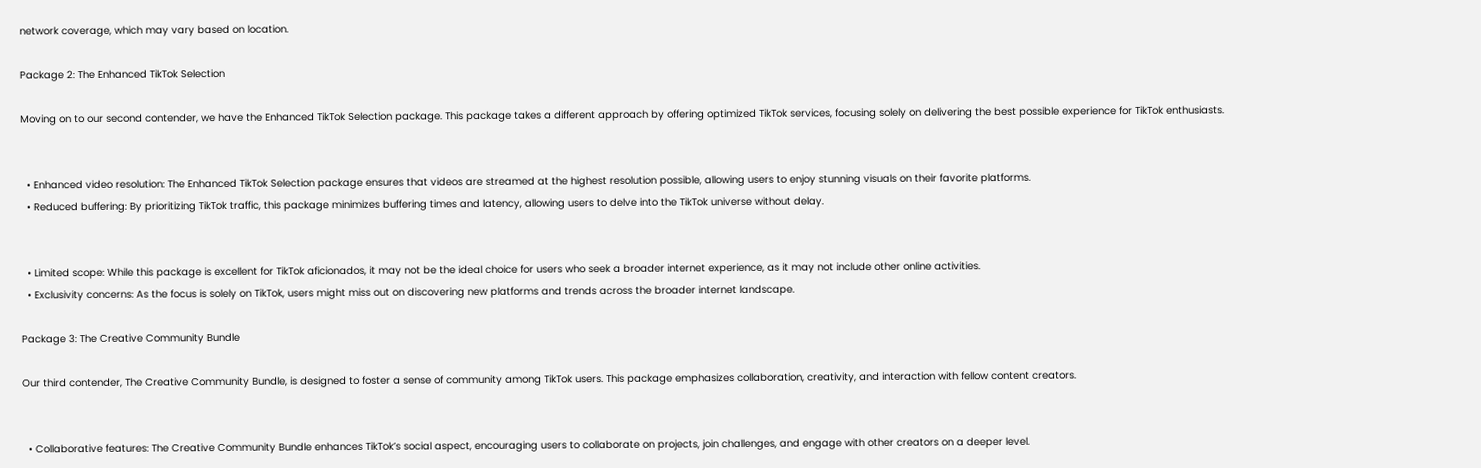network coverage, which may vary based on location.

Package 2: The Enhanced TikTok Selection

Moving on to our second contender, we have the Enhanced TikTok Selection package. This package takes a different approach by offering optimized TikTok services, focusing solely on delivering the best possible experience for TikTok enthusiasts.


  • Enhanced video resolution: The Enhanced TikTok Selection package ensures that videos are streamed at the highest resolution possible, allowing users to enjoy stunning visuals on their favorite platforms.
  • Reduced buffering: By prioritizing TikTok traffic, this package minimizes buffering times and latency, allowing users to delve into the TikTok universe without delay.


  • Limited scope: While this package is excellent for TikTok aficionados, it may not be the ideal choice for users who seek a broader internet experience, as it may not include other online activities.
  • Exclusivity concerns: As the focus is solely on TikTok, users might miss out on discovering new platforms and trends across the broader internet landscape.

Package 3: The Creative Community Bundle

Our third contender, The Creative Community Bundle, is designed to foster a sense of community among TikTok users. This package emphasizes collaboration, creativity, and interaction with fellow content creators.


  • Collaborative features: The Creative Community Bundle enhances TikTok’s social aspect, encouraging users to collaborate on projects, join challenges, and engage with other creators on a deeper level.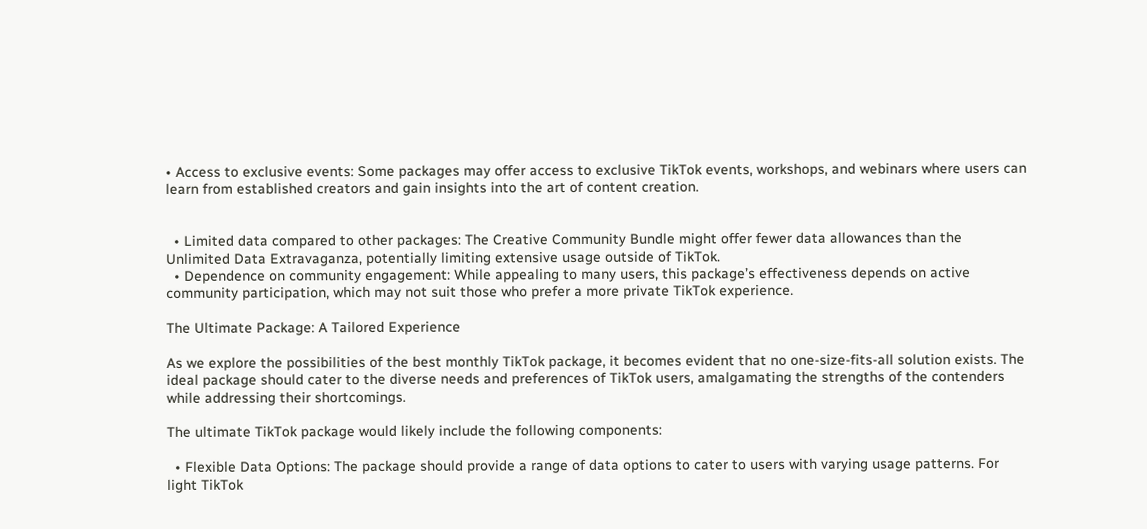• Access to exclusive events: Some packages may offer access to exclusive TikTok events, workshops, and webinars where users can learn from established creators and gain insights into the art of content creation.


  • Limited data compared to other packages: The Creative Community Bundle might offer fewer data allowances than the Unlimited Data Extravaganza, potentially limiting extensive usage outside of TikTok.
  • Dependence on community engagement: While appealing to many users, this package’s effectiveness depends on active community participation, which may not suit those who prefer a more private TikTok experience.

The Ultimate Package: A Tailored Experience

As we explore the possibilities of the best monthly TikTok package, it becomes evident that no one-size-fits-all solution exists. The ideal package should cater to the diverse needs and preferences of TikTok users, amalgamating the strengths of the contenders while addressing their shortcomings.

The ultimate TikTok package would likely include the following components:

  • Flexible Data Options: The package should provide a range of data options to cater to users with varying usage patterns. For light TikTok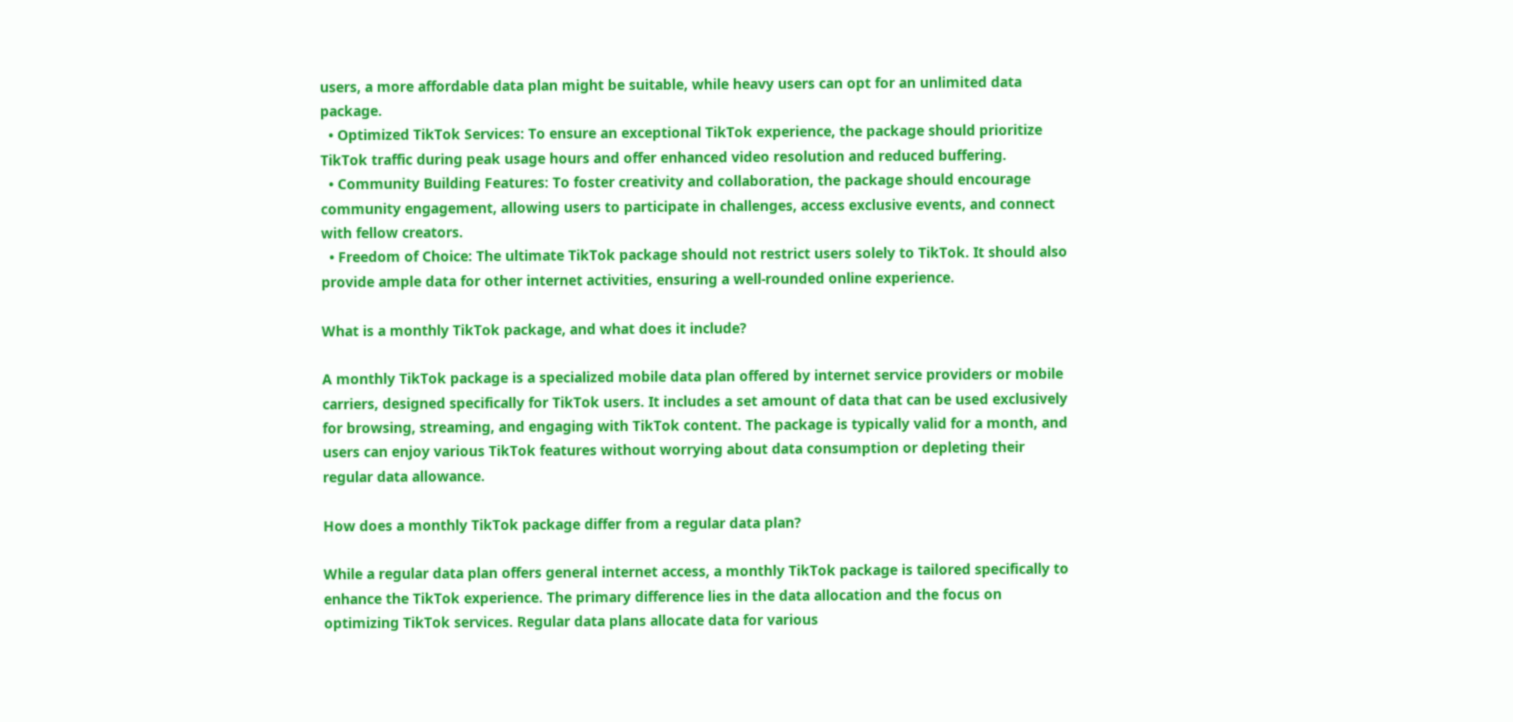users, a more affordable data plan might be suitable, while heavy users can opt for an unlimited data package.
  • Optimized TikTok Services: To ensure an exceptional TikTok experience, the package should prioritize TikTok traffic during peak usage hours and offer enhanced video resolution and reduced buffering.
  • Community Building Features: To foster creativity and collaboration, the package should encourage community engagement, allowing users to participate in challenges, access exclusive events, and connect with fellow creators.
  • Freedom of Choice: The ultimate TikTok package should not restrict users solely to TikTok. It should also provide ample data for other internet activities, ensuring a well-rounded online experience.

What is a monthly TikTok package, and what does it include?

A monthly TikTok package is a specialized mobile data plan offered by internet service providers or mobile carriers, designed specifically for TikTok users. It includes a set amount of data that can be used exclusively for browsing, streaming, and engaging with TikTok content. The package is typically valid for a month, and users can enjoy various TikTok features without worrying about data consumption or depleting their regular data allowance.

How does a monthly TikTok package differ from a regular data plan?

While a regular data plan offers general internet access, a monthly TikTok package is tailored specifically to enhance the TikTok experience. The primary difference lies in the data allocation and the focus on optimizing TikTok services. Regular data plans allocate data for various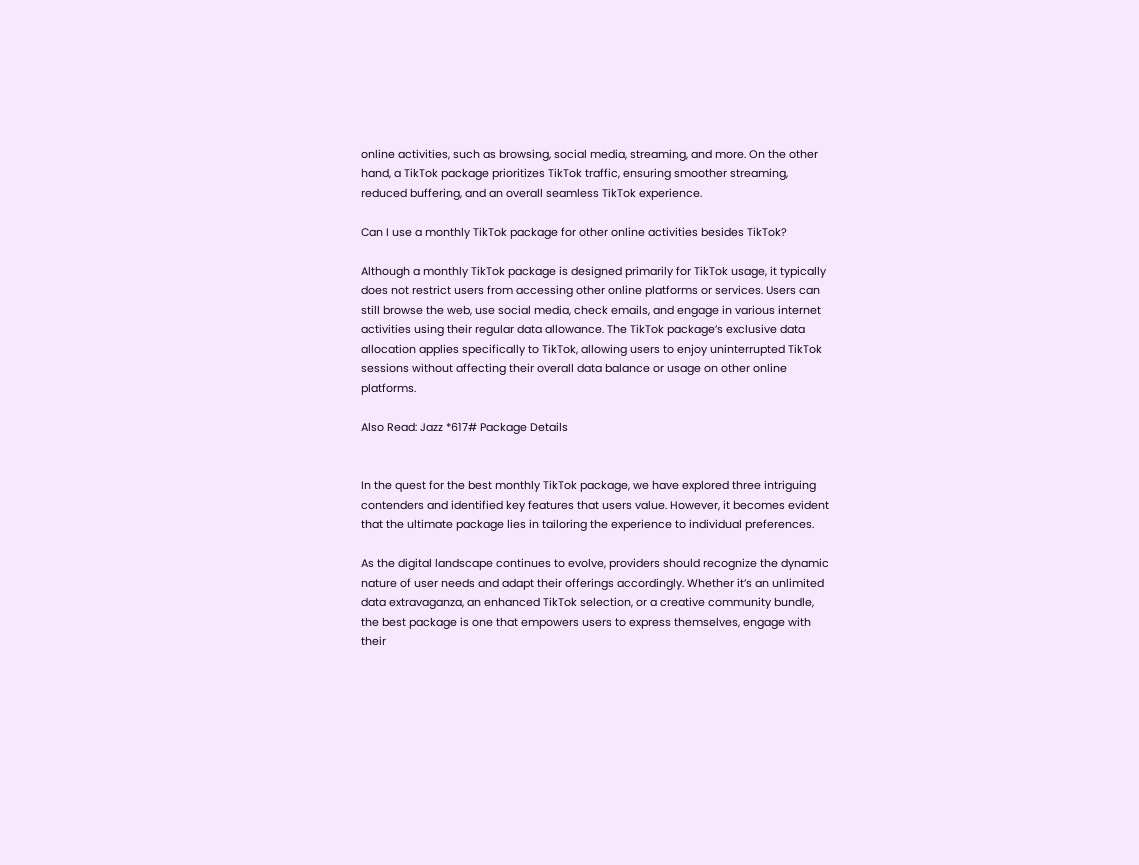online activities, such as browsing, social media, streaming, and more. On the other hand, a TikTok package prioritizes TikTok traffic, ensuring smoother streaming, reduced buffering, and an overall seamless TikTok experience.

Can I use a monthly TikTok package for other online activities besides TikTok?

Although a monthly TikTok package is designed primarily for TikTok usage, it typically does not restrict users from accessing other online platforms or services. Users can still browse the web, use social media, check emails, and engage in various internet activities using their regular data allowance. The TikTok package’s exclusive data allocation applies specifically to TikTok, allowing users to enjoy uninterrupted TikTok sessions without affecting their overall data balance or usage on other online platforms.

Also Read: Jazz *617# Package Details


In the quest for the best monthly TikTok package, we have explored three intriguing contenders and identified key features that users value. However, it becomes evident that the ultimate package lies in tailoring the experience to individual preferences.

As the digital landscape continues to evolve, providers should recognize the dynamic nature of user needs and adapt their offerings accordingly. Whether it’s an unlimited data extravaganza, an enhanced TikTok selection, or a creative community bundle, the best package is one that empowers users to express themselves, engage with their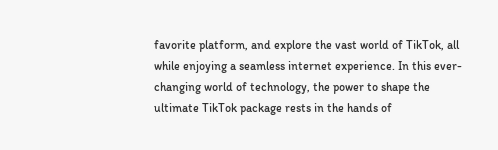favorite platform, and explore the vast world of TikTok, all while enjoying a seamless internet experience. In this ever-changing world of technology, the power to shape the ultimate TikTok package rests in the hands of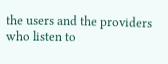the users and the providers who listen to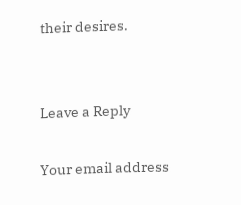their desires.


Leave a Reply

Your email address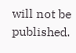will not be published.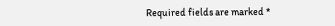Required fields are marked *